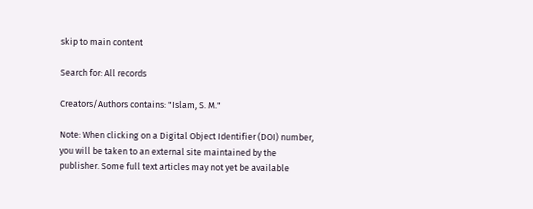skip to main content

Search for: All records

Creators/Authors contains: "Islam, S. M."

Note: When clicking on a Digital Object Identifier (DOI) number, you will be taken to an external site maintained by the publisher. Some full text articles may not yet be available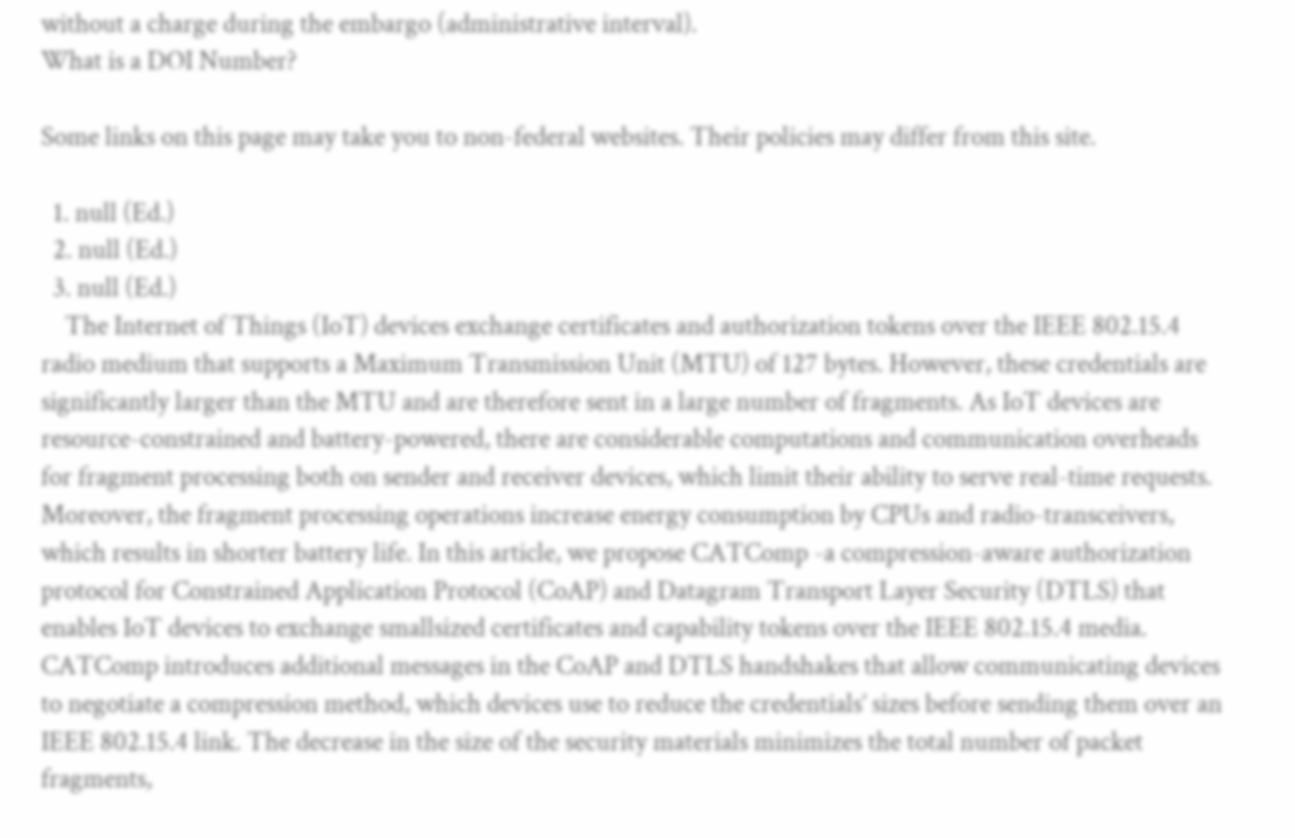without a charge during the embargo (administrative interval).
What is a DOI Number?

Some links on this page may take you to non-federal websites. Their policies may differ from this site.

  1. null (Ed.)
  2. null (Ed.)
  3. null (Ed.)
    The Internet of Things (IoT) devices exchange certificates and authorization tokens over the IEEE 802.15.4 radio medium that supports a Maximum Transmission Unit (MTU) of 127 bytes. However, these credentials are significantly larger than the MTU and are therefore sent in a large number of fragments. As IoT devices are resource-constrained and battery-powered, there are considerable computations and communication overheads for fragment processing both on sender and receiver devices, which limit their ability to serve real-time requests. Moreover, the fragment processing operations increase energy consumption by CPUs and radio-transceivers, which results in shorter battery life. In this article, we propose CATComp -a compression-aware authorization protocol for Constrained Application Protocol (CoAP) and Datagram Transport Layer Security (DTLS) that enables IoT devices to exchange smallsized certificates and capability tokens over the IEEE 802.15.4 media. CATComp introduces additional messages in the CoAP and DTLS handshakes that allow communicating devices to negotiate a compression method, which devices use to reduce the credentials’ sizes before sending them over an IEEE 802.15.4 link. The decrease in the size of the security materials minimizes the total number of packet fragments,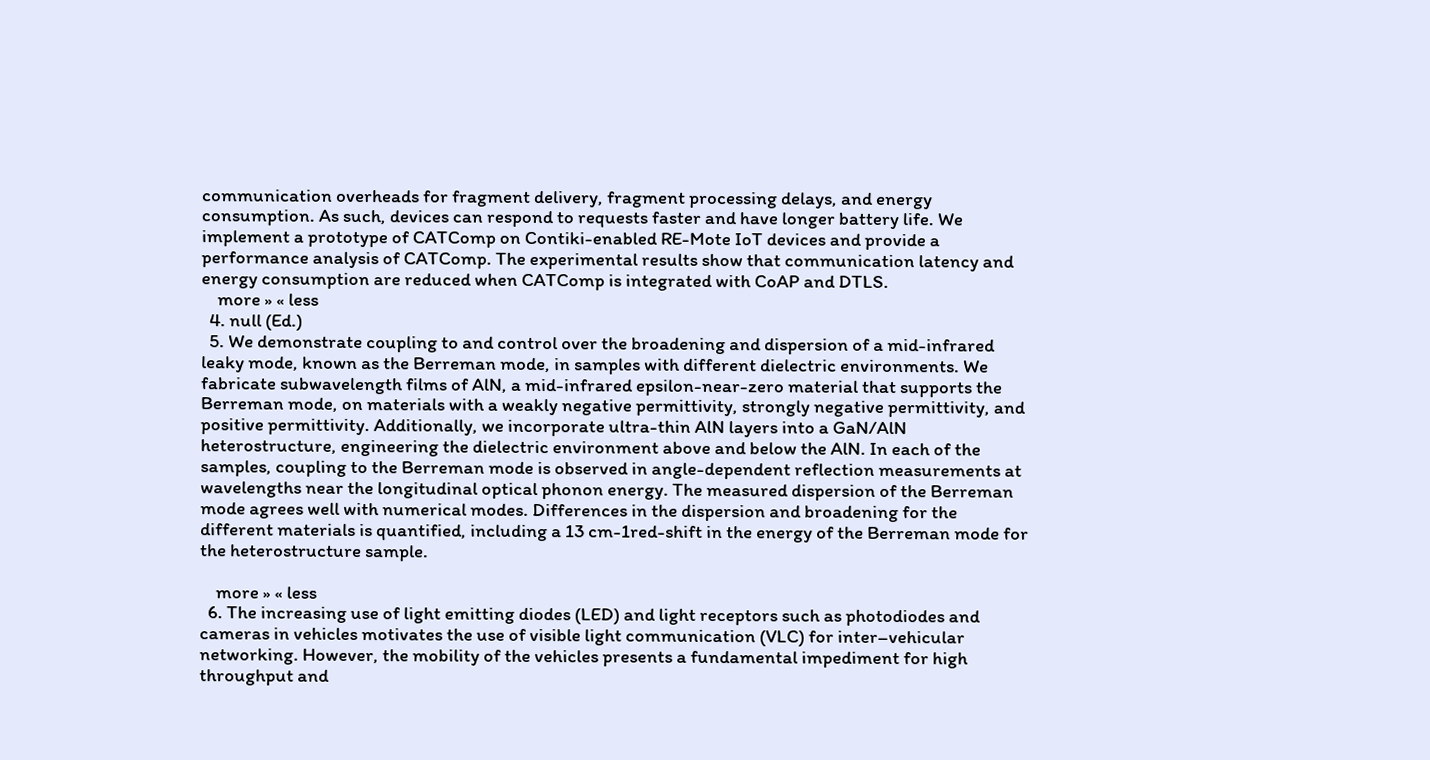communication overheads for fragment delivery, fragment processing delays, and energy consumption. As such, devices can respond to requests faster and have longer battery life. We implement a prototype of CATComp on Contiki-enabled RE-Mote IoT devices and provide a performance analysis of CATComp. The experimental results show that communication latency and energy consumption are reduced when CATComp is integrated with CoAP and DTLS.
    more » « less
  4. null (Ed.)
  5. We demonstrate coupling to and control over the broadening and dispersion of a mid-infrared leaky mode, known as the Berreman mode, in samples with different dielectric environments. We fabricate subwavelength films of AlN, a mid-infrared epsilon-near-zero material that supports the Berreman mode, on materials with a weakly negative permittivity, strongly negative permittivity, and positive permittivity. Additionally, we incorporate ultra-thin AlN layers into a GaN/AlN heterostructure, engineering the dielectric environment above and below the AlN. In each of the samples, coupling to the Berreman mode is observed in angle-dependent reflection measurements at wavelengths near the longitudinal optical phonon energy. The measured dispersion of the Berreman mode agrees well with numerical modes. Differences in the dispersion and broadening for the different materials is quantified, including a 13 cm-1red-shift in the energy of the Berreman mode for the heterostructure sample.

    more » « less
  6. The increasing use of light emitting diodes (LED) and light receptors such as photodiodes and cameras in vehicles motivates the use of visible light communication (VLC) for inter–vehicular networking. However, the mobility of the vehicles presents a fundamental impediment for high throughput and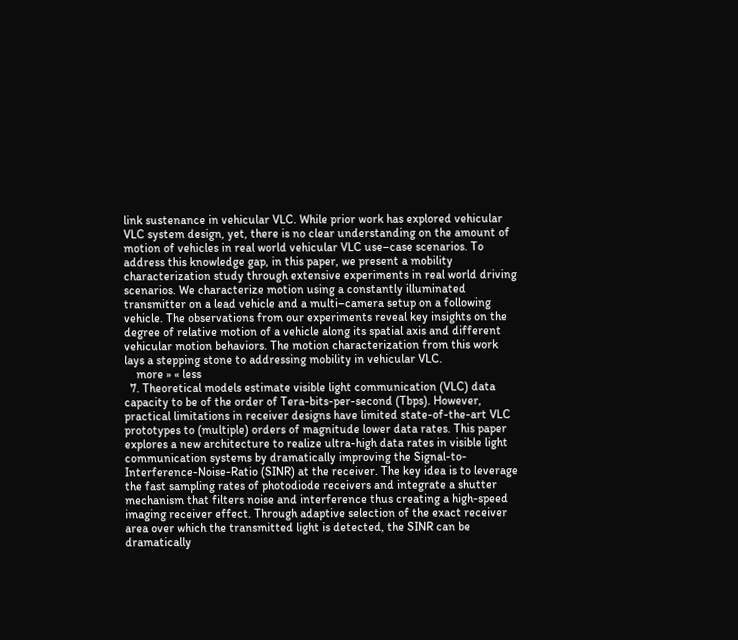link sustenance in vehicular VLC. While prior work has explored vehicular VLC system design, yet, there is no clear understanding on the amount of motion of vehicles in real world vehicular VLC use–case scenarios. To address this knowledge gap, in this paper, we present a mobility characterization study through extensive experiments in real world driving scenarios. We characterize motion using a constantly illuminated transmitter on a lead vehicle and a multi–camera setup on a following vehicle. The observations from our experiments reveal key insights on the degree of relative motion of a vehicle along its spatial axis and different vehicular motion behaviors. The motion characterization from this work lays a stepping stone to addressing mobility in vehicular VLC.
    more » « less
  7. Theoretical models estimate visible light communication (VLC) data capacity to be of the order of Tera-bits-per-second (Tbps). However, practical limitations in receiver designs have limited state-of-the-art VLC prototypes to (multiple) orders of magnitude lower data rates. This paper explores a new architecture to realize ultra-high data rates in visible light communication systems by dramatically improving the Signal-to-Interference-Noise-Ratio (SINR) at the receiver. The key idea is to leverage the fast sampling rates of photodiode receivers and integrate a shutter mechanism that filters noise and interference thus creating a high-speed imaging receiver effect. Through adaptive selection of the exact receiver area over which the transmitted light is detected, the SINR can be dramatically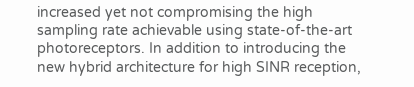increased yet not compromising the high sampling rate achievable using state-of-the-art photoreceptors. In addition to introducing the new hybrid architecture for high SINR reception,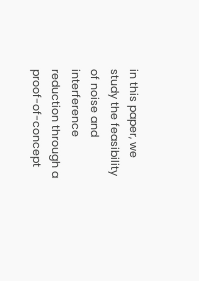in this paper, we study the feasibility of noise and interference reduction through a proof-of-concept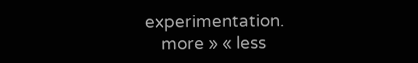experimentation.
    more » « less